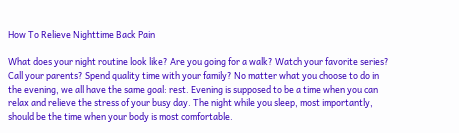How To Relieve Nighttime Back Pain

What does your night routine look like? Are you going for a walk? Watch your favorite series? Call your parents? Spend quality time with your family? No matter what you choose to do in the evening, we all have the same goal: rest. Evening is supposed to be a time when you can relax and relieve the stress of your busy day. The night while you sleep, most importantly, should be the time when your body is most comfortable.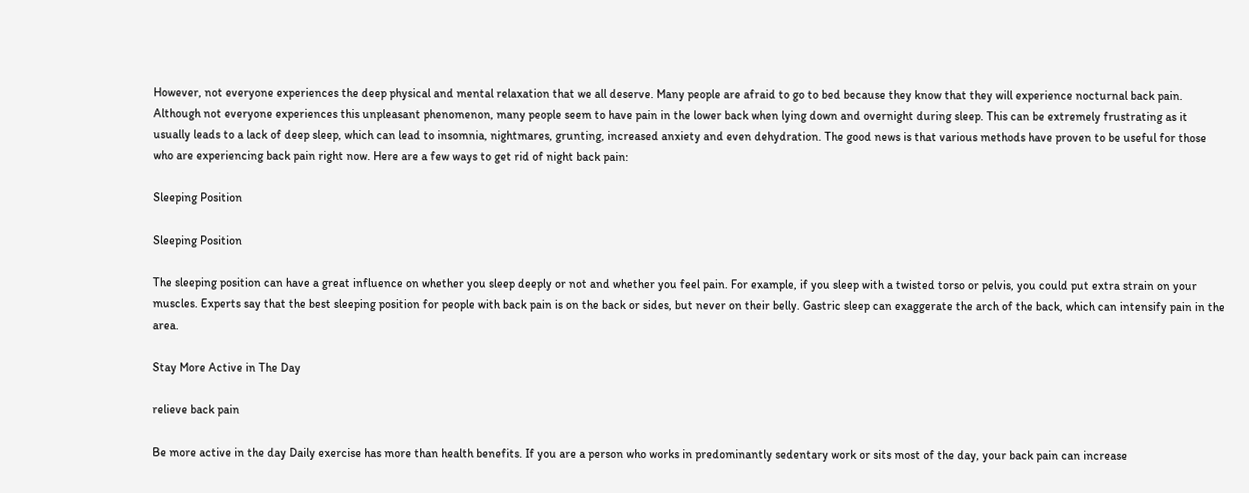However, not everyone experiences the deep physical and mental relaxation that we all deserve. Many people are afraid to go to bed because they know that they will experience nocturnal back pain. Although not everyone experiences this unpleasant phenomenon, many people seem to have pain in the lower back when lying down and overnight during sleep. This can be extremely frustrating as it usually leads to a lack of deep sleep, which can lead to insomnia, nightmares, grunting, increased anxiety and even dehydration. The good news is that various methods have proven to be useful for those who are experiencing back pain right now. Here are a few ways to get rid of night back pain:

Sleeping Position

Sleeping Position

The sleeping position can have a great influence on whether you sleep deeply or not and whether you feel pain. For example, if you sleep with a twisted torso or pelvis, you could put extra strain on your muscles. Experts say that the best sleeping position for people with back pain is on the back or sides, but never on their belly. Gastric sleep can exaggerate the arch of the back, which can intensify pain in the area.

Stay More Active in The Day

relieve back pain

Be more active in the day Daily exercise has more than health benefits. If you are a person who works in predominantly sedentary work or sits most of the day, your back pain can increase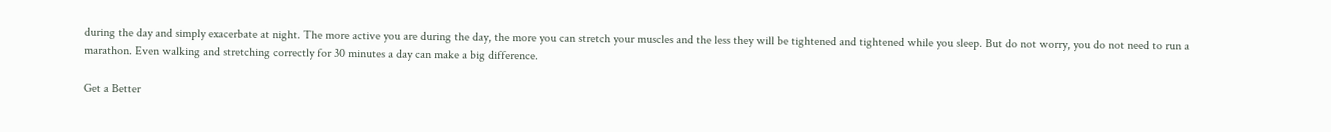during the day and simply exacerbate at night. The more active you are during the day, the more you can stretch your muscles and the less they will be tightened and tightened while you sleep. But do not worry, you do not need to run a marathon. Even walking and stretching correctly for 30 minutes a day can make a big difference.

Get a Better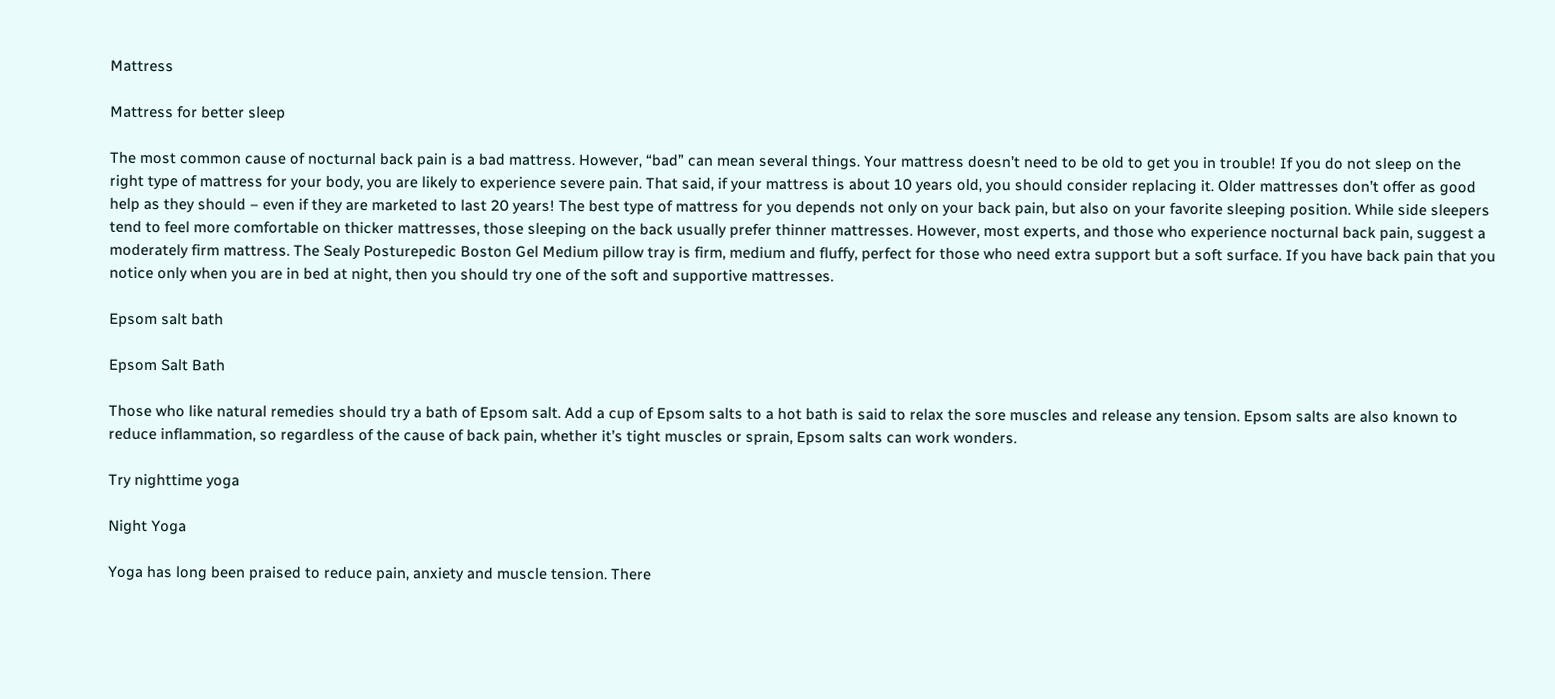Mattress

Mattress for better sleep

The most common cause of nocturnal back pain is a bad mattress. However, “bad” can mean several things. Your mattress doesn’t need to be old to get you in trouble! If you do not sleep on the right type of mattress for your body, you are likely to experience severe pain. That said, if your mattress is about 10 years old, you should consider replacing it. Older mattresses don’t offer as good help as they should – even if they are marketed to last 20 years! The best type of mattress for you depends not only on your back pain, but also on your favorite sleeping position. While side sleepers tend to feel more comfortable on thicker mattresses, those sleeping on the back usually prefer thinner mattresses. However, most experts, and those who experience nocturnal back pain, suggest a moderately firm mattress. The Sealy Posturepedic Boston Gel Medium pillow tray is firm, medium and fluffy, perfect for those who need extra support but a soft surface. If you have back pain that you notice only when you are in bed at night, then you should try one of the soft and supportive mattresses.

Epsom salt bath

Epsom Salt Bath

Those who like natural remedies should try a bath of Epsom salt. Add a cup of Epsom salts to a hot bath is said to relax the sore muscles and release any tension. Epsom salts are also known to reduce inflammation, so regardless of the cause of back pain, whether it’s tight muscles or sprain, Epsom salts can work wonders.

Try nighttime yoga

Night Yoga

Yoga has long been praised to reduce pain, anxiety and muscle tension. There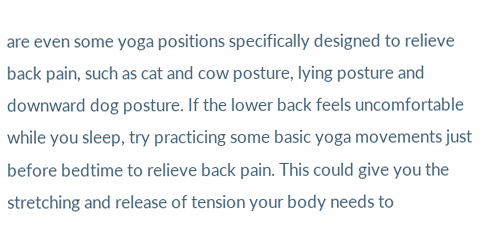are even some yoga positions specifically designed to relieve back pain, such as cat and cow posture, lying posture and downward dog posture. If the lower back feels uncomfortable while you sleep, try practicing some basic yoga movements just before bedtime to relieve back pain. This could give you the stretching and release of tension your body needs to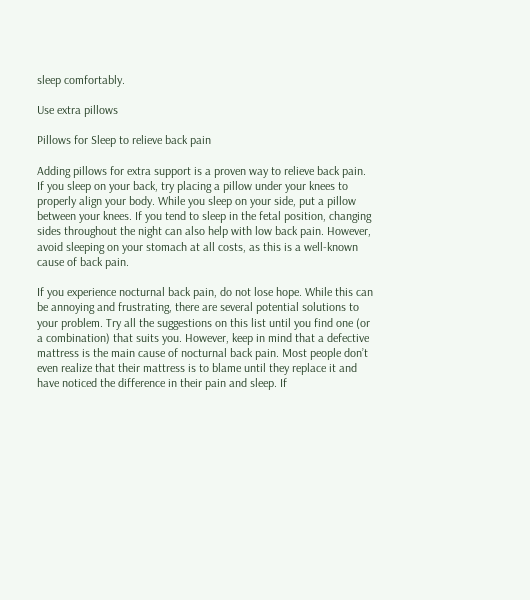sleep comfortably.

Use extra pillows

Pillows for Sleep to relieve back pain

Adding pillows for extra support is a proven way to relieve back pain. If you sleep on your back, try placing a pillow under your knees to properly align your body. While you sleep on your side, put a pillow between your knees. If you tend to sleep in the fetal position, changing sides throughout the night can also help with low back pain. However, avoid sleeping on your stomach at all costs, as this is a well-known cause of back pain.

If you experience nocturnal back pain, do not lose hope. While this can be annoying and frustrating, there are several potential solutions to your problem. Try all the suggestions on this list until you find one (or a combination) that suits you. However, keep in mind that a defective mattress is the main cause of nocturnal back pain. Most people don’t even realize that their mattress is to blame until they replace it and have noticed the difference in their pain and sleep. If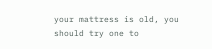your mattress is old, you should try one to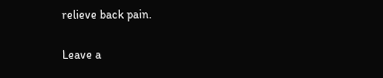relieve back pain.

Leave a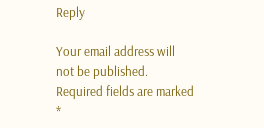Reply

Your email address will not be published. Required fields are marked *